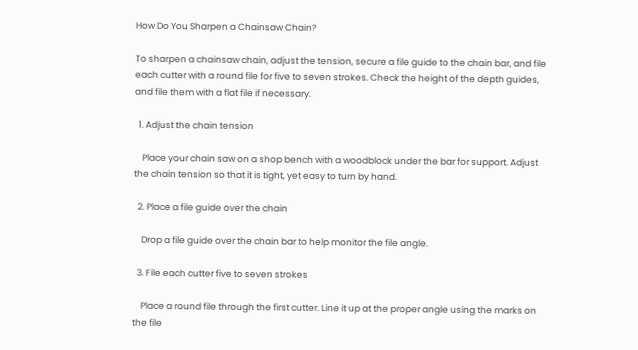How Do You Sharpen a Chainsaw Chain?

To sharpen a chainsaw chain, adjust the tension, secure a file guide to the chain bar, and file each cutter with a round file for five to seven strokes. Check the height of the depth guides, and file them with a flat file if necessary.

  1. Adjust the chain tension

    Place your chain saw on a shop bench with a woodblock under the bar for support. Adjust the chain tension so that it is tight, yet easy to turn by hand.

  2. Place a file guide over the chain

    Drop a file guide over the chain bar to help monitor the file angle.

  3. File each cutter five to seven strokes

    Place a round file through the first cutter. Line it up at the proper angle using the marks on the file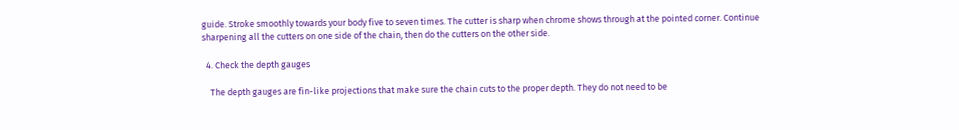guide. Stroke smoothly towards your body five to seven times. The cutter is sharp when chrome shows through at the pointed corner. Continue sharpening all the cutters on one side of the chain, then do the cutters on the other side.

  4. Check the depth gauges

    The depth gauges are fin-like projections that make sure the chain cuts to the proper depth. They do not need to be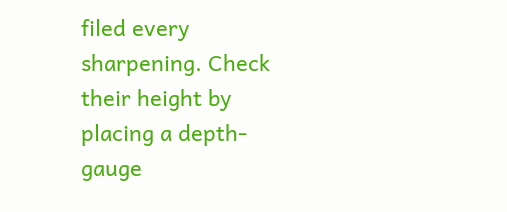filed every sharpening. Check their height by placing a depth-gauge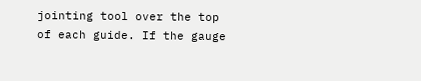jointing tool over the top of each guide. If the gauge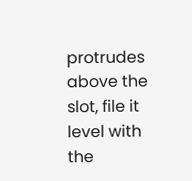protrudes above the slot, file it level with the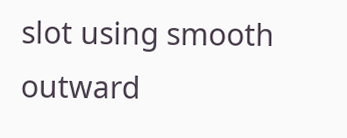slot using smooth outward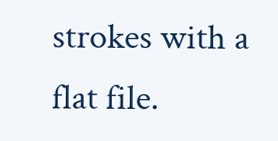strokes with a flat file.